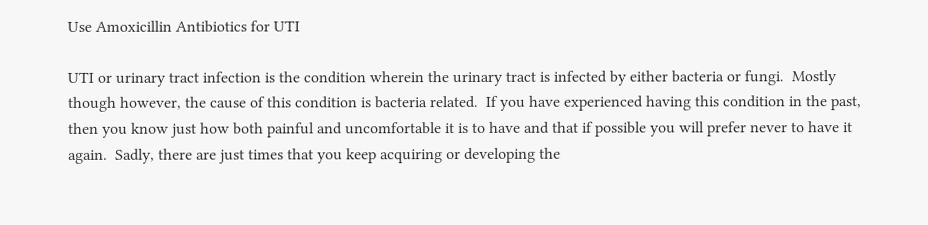Use Amoxicillin Antibiotics for UTI

UTI or urinary tract infection is the condition wherein the urinary tract is infected by either bacteria or fungi.  Mostly though however, the cause of this condition is bacteria related.  If you have experienced having this condition in the past, then you know just how both painful and uncomfortable it is to have and that if possible you will prefer never to have it again.  Sadly, there are just times that you keep acquiring or developing the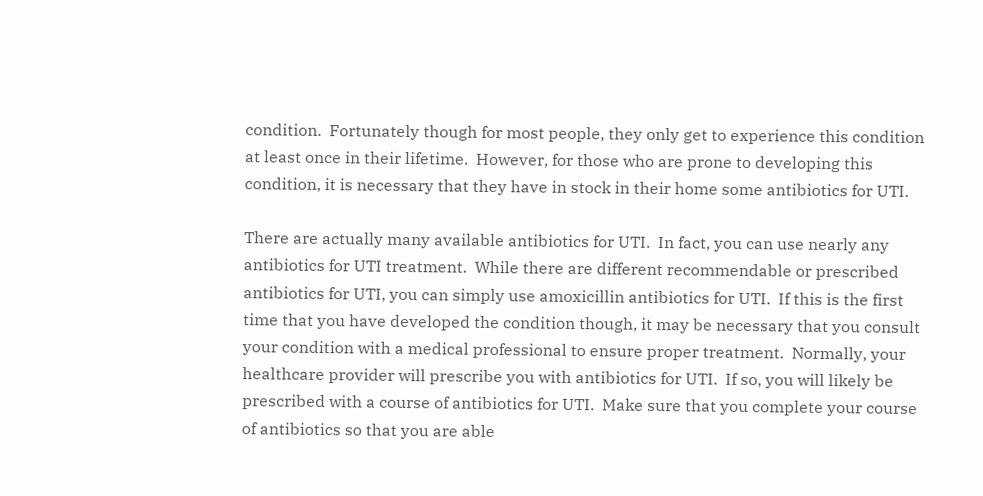condition.  Fortunately though for most people, they only get to experience this condition at least once in their lifetime.  However, for those who are prone to developing this condition, it is necessary that they have in stock in their home some antibiotics for UTI.

There are actually many available antibiotics for UTI.  In fact, you can use nearly any antibiotics for UTI treatment.  While there are different recommendable or prescribed antibiotics for UTI, you can simply use amoxicillin antibiotics for UTI.  If this is the first time that you have developed the condition though, it may be necessary that you consult your condition with a medical professional to ensure proper treatment.  Normally, your healthcare provider will prescribe you with antibiotics for UTI.  If so, you will likely be prescribed with a course of antibiotics for UTI.  Make sure that you complete your course of antibiotics so that you are able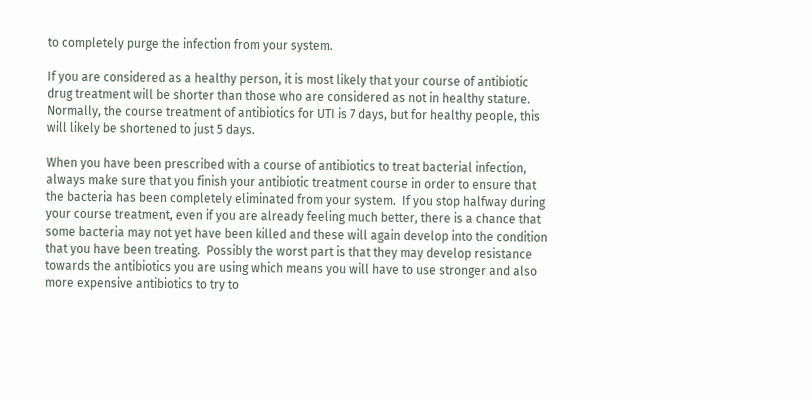to completely purge the infection from your system.

If you are considered as a healthy person, it is most likely that your course of antibiotic drug treatment will be shorter than those who are considered as not in healthy stature.  Normally, the course treatment of antibiotics for UTI is 7 days, but for healthy people, this will likely be shortened to just 5 days.

When you have been prescribed with a course of antibiotics to treat bacterial infection, always make sure that you finish your antibiotic treatment course in order to ensure that the bacteria has been completely eliminated from your system.  If you stop halfway during your course treatment, even if you are already feeling much better, there is a chance that some bacteria may not yet have been killed and these will again develop into the condition that you have been treating.  Possibly the worst part is that they may develop resistance towards the antibiotics you are using which means you will have to use stronger and also more expensive antibiotics to try to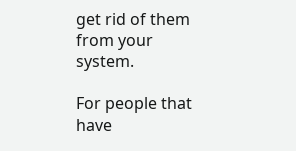get rid of them from your system.

For people that have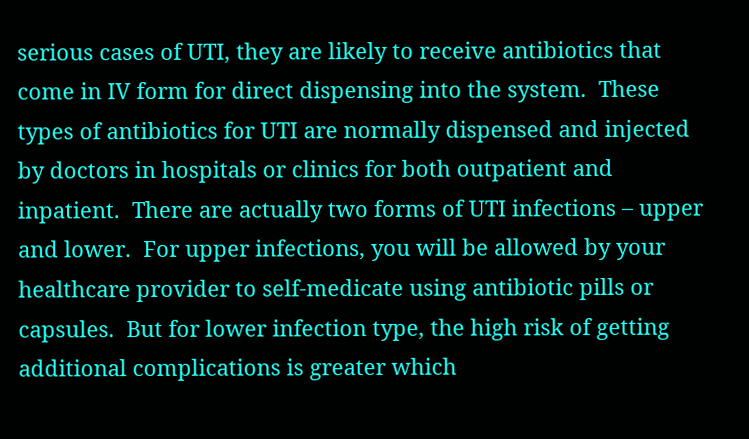serious cases of UTI, they are likely to receive antibiotics that come in IV form for direct dispensing into the system.  These types of antibiotics for UTI are normally dispensed and injected by doctors in hospitals or clinics for both outpatient and inpatient.  There are actually two forms of UTI infections – upper and lower.  For upper infections, you will be allowed by your healthcare provider to self-medicate using antibiotic pills or capsules.  But for lower infection type, the high risk of getting additional complications is greater which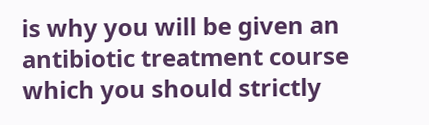is why you will be given an antibiotic treatment course which you should strictly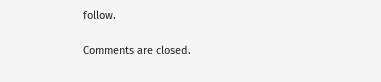follow.

Comments are closed.